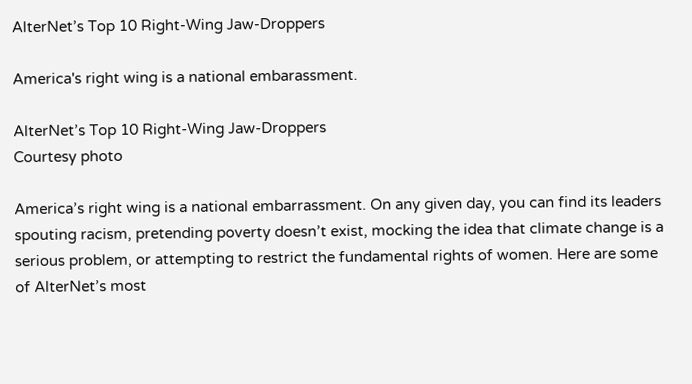AlterNet’s Top 10 Right-Wing Jaw-Droppers

America's right wing is a national embarassment.

AlterNet’s Top 10 Right-Wing Jaw-Droppers
Courtesy photo

America’s right wing is a national embarrassment. On any given day, you can find its leaders spouting racism, pretending poverty doesn’t exist, mocking the idea that climate change is a serious problem, or attempting to restrict the fundamental rights of women. Here are some of AlterNet’s most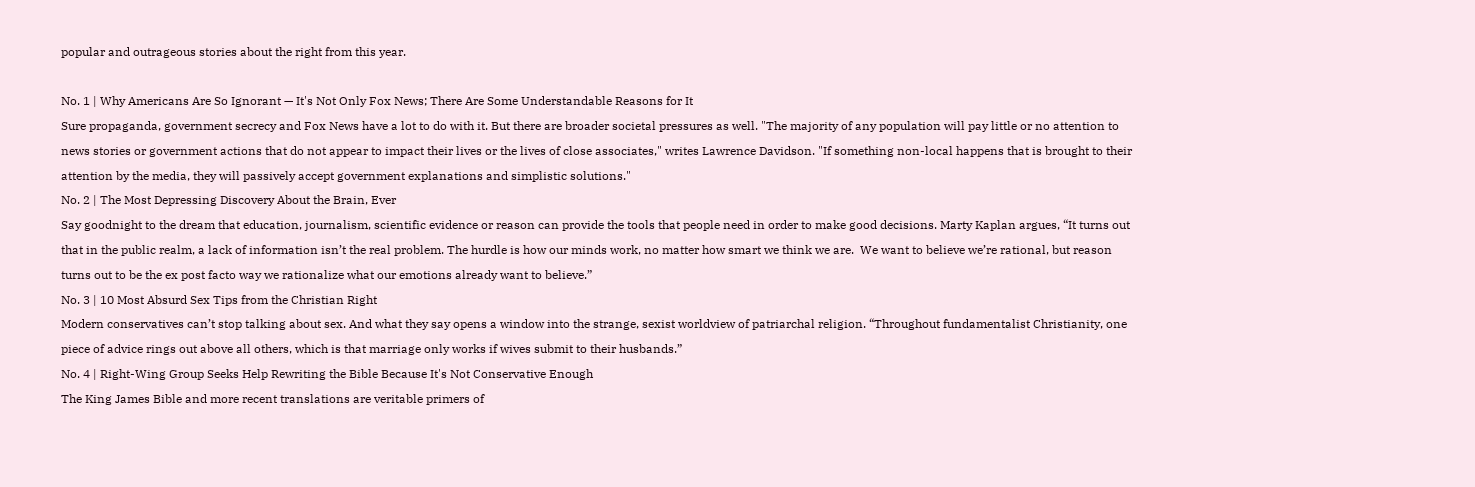popular and outrageous stories about the right from this year.

No. 1 | Why Americans Are So Ignorant — It's Not Only Fox News; There Are Some Understandable Reasons for It
Sure propaganda, government secrecy and Fox News have a lot to do with it. But there are broader societal pressures as well. "The majority of any population will pay little or no attention to news stories or government actions that do not appear to impact their lives or the lives of close associates," writes Lawrence Davidson. "If something non-local happens that is brought to their attention by the media, they will passively accept government explanations and simplistic solutions."
No. 2 | The Most Depressing Discovery About the Brain, Ever
Say goodnight to the dream that education, journalism, scientific evidence or reason can provide the tools that people need in order to make good decisions. Marty Kaplan argues, “It turns out that in the public realm, a lack of information isn’t the real problem. The hurdle is how our minds work, no matter how smart we think we are.  We want to believe we’re rational, but reason turns out to be the ex post facto way we rationalize what our emotions already want to believe.”
No. 3 | 10 Most Absurd Sex Tips from the Christian Right
Modern conservatives can’t stop talking about sex. And what they say opens a window into the strange, sexist worldview of patriarchal religion. “Throughout fundamentalist Christianity, one piece of advice rings out above all others, which is that marriage only works if wives submit to their husbands.”
No. 4 | Right-Wing Group Seeks Help Rewriting the Bible Because It's Not Conservative Enough
The King James Bible and more recent translations are veritable primers of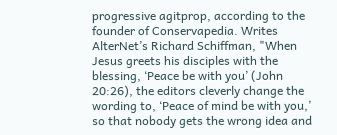progressive agitprop, according to the founder of Conservapedia. Writes AlterNet’s Richard Schiffman, "When Jesus greets his disciples with the blessing, ‘Peace be with you’ (John 20:26), the editors cleverly change the wording to, ‘Peace of mind be with you,’ so that nobody gets the wrong idea and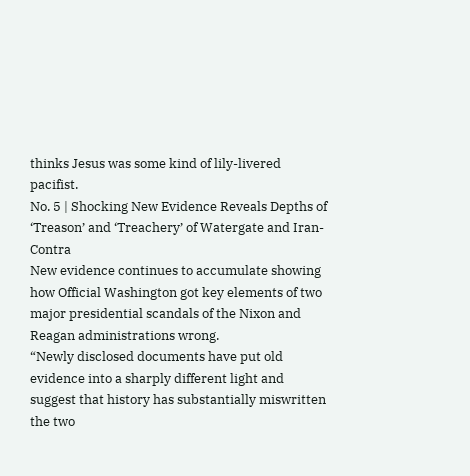thinks Jesus was some kind of lily-livered pacifist.
No. 5 | Shocking New Evidence Reveals Depths of ‘Treason’ and ‘Treachery’ of Watergate and Iran-Contra
New evidence continues to accumulate showing how Official Washington got key elements of two major presidential scandals of the Nixon and Reagan administrations wrong.
“Newly disclosed documents have put old evidence into a sharply different light and suggest that history has substantially miswritten the two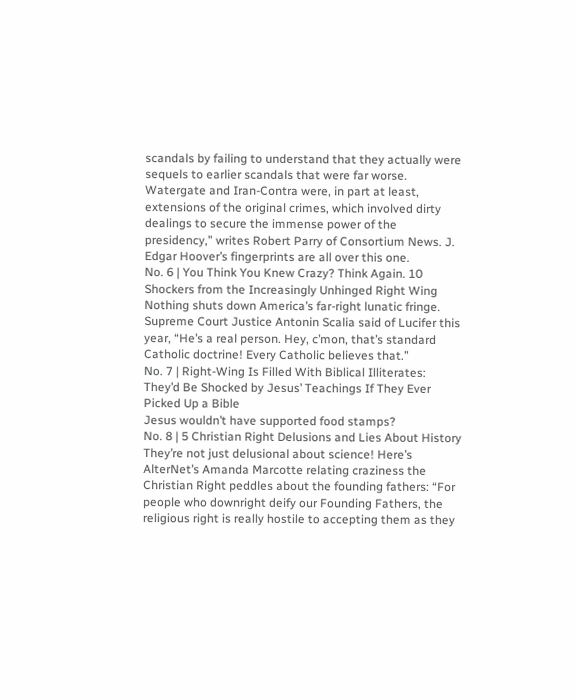scandals by failing to understand that they actually were sequels to earlier scandals that were far worse. Watergate and Iran-Contra were, in part at least, extensions of the original crimes, which involved dirty dealings to secure the immense power of the presidency,” writes Robert Parry of Consortium News. J. Edgar Hoover’s fingerprints are all over this one.
No. 6 | You Think You Knew Crazy? Think Again. 10 Shockers from the Increasingly Unhinged Right Wing
Nothing shuts down America’s far-right lunatic fringe. Supreme Court Justice Antonin Scalia said of Lucifer this year, “He’s a real person. Hey, c’mon, that’s standard Catholic doctrine! Every Catholic believes that.”
No. 7 | Right-Wing Is Filled With Biblical Illiterates: They’d Be Shocked by Jesus’ Teachings If They Ever Picked Up a Bible
Jesus wouldn’t have supported food stamps?
No. 8 | 5 Christian Right Delusions and Lies About History
They’re not just delusional about science! Here’s AlterNet’s Amanda Marcotte relating craziness the Christian Right peddles about the founding fathers: “For people who downright deify our Founding Fathers, the religious right is really hostile to accepting them as they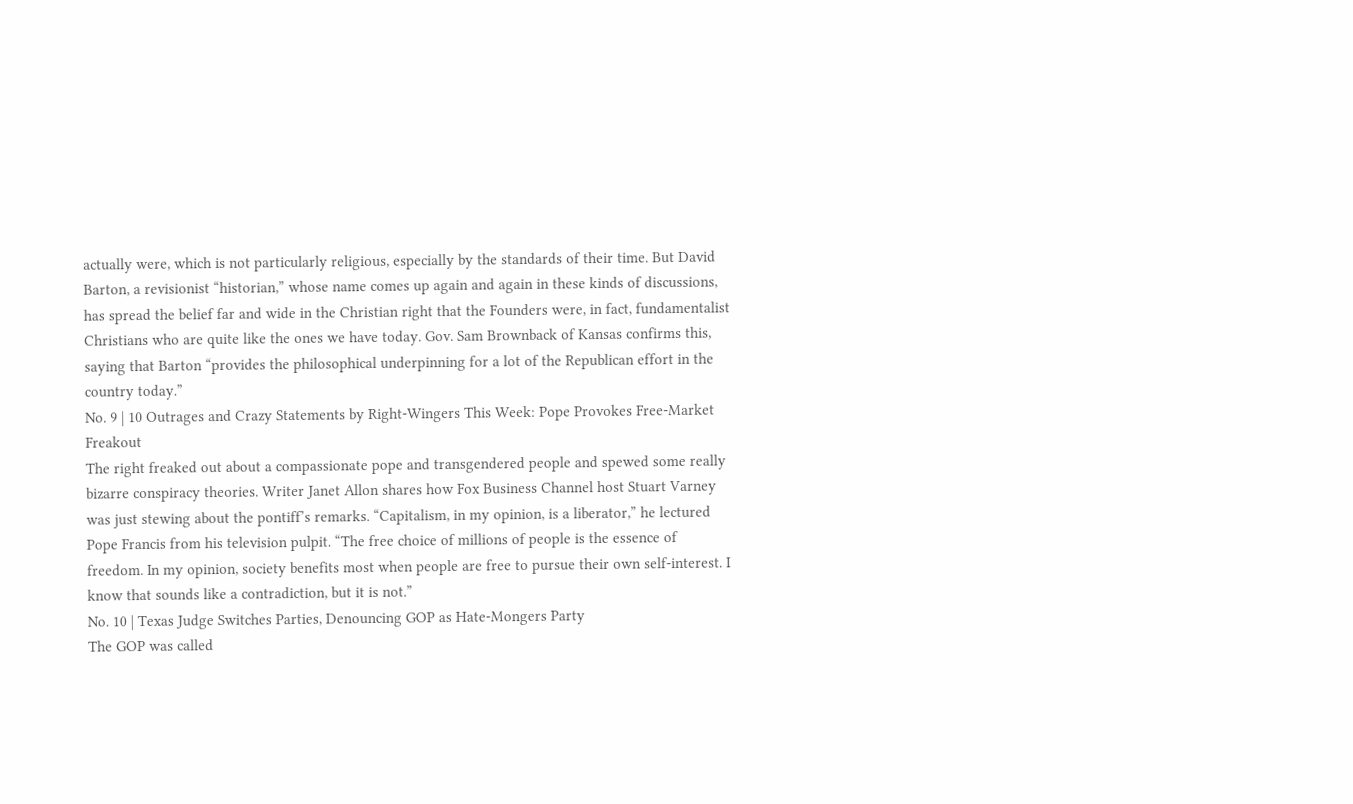actually were, which is not particularly religious, especially by the standards of their time. But David Barton, a revisionist “historian,” whose name comes up again and again in these kinds of discussions, has spread the belief far and wide in the Christian right that the Founders were, in fact, fundamentalist Christians who are quite like the ones we have today. Gov. Sam Brownback of Kansas confirms this, saying that Barton “provides the philosophical underpinning for a lot of the Republican effort in the country today.”
No. 9 | 10 Outrages and Crazy Statements by Right-Wingers This Week: Pope Provokes Free-Market Freakout
The right freaked out about a compassionate pope and transgendered people and spewed some really bizarre conspiracy theories. Writer Janet Allon shares how Fox Business Channel host Stuart Varney was just stewing about the pontiff’s remarks. “Capitalism, in my opinion, is a liberator,” he lectured Pope Francis from his television pulpit. “The free choice of millions of people is the essence of freedom. In my opinion, society benefits most when people are free to pursue their own self-interest. I know that sounds like a contradiction, but it is not.”
No. 10 | Texas Judge Switches Parties, Denouncing GOP as Hate-Mongers Party
The GOP was called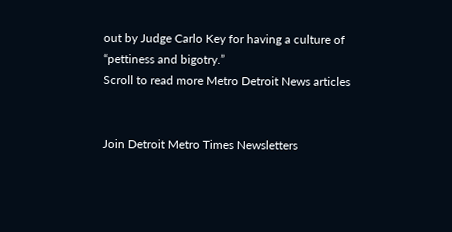out by Judge Carlo Key for having a culture of “pettiness and bigotry.”
Scroll to read more Metro Detroit News articles


Join Detroit Metro Times Newsletters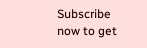Subscribe now to get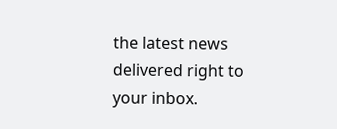the latest news delivered right to your inbox.